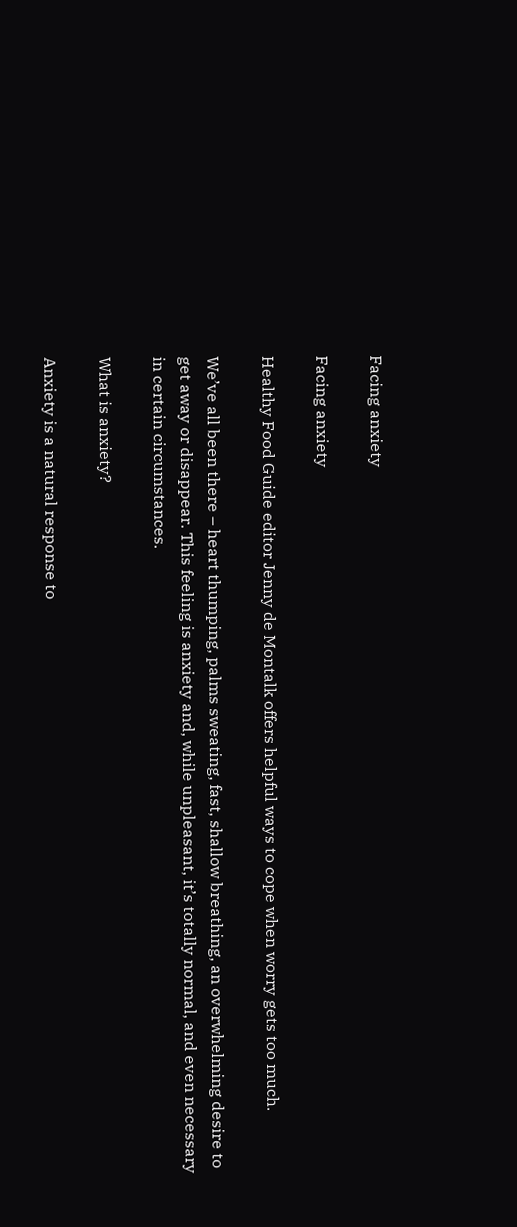Facing anxiety

Facing anxiety

Healthy Food Guide editor Jenny de Montalk offers helpful ways to cope when worry gets too much.

We’ve all been there – heart thumping, palms sweating, fast, shallow breathing, an overwhelming desire to get away or disappear. This feeling is anxiety and, while unpleasant, it’s totally normal, and even necessary in certain circumstances.

What is anxiety?

Anxiety is a natural response to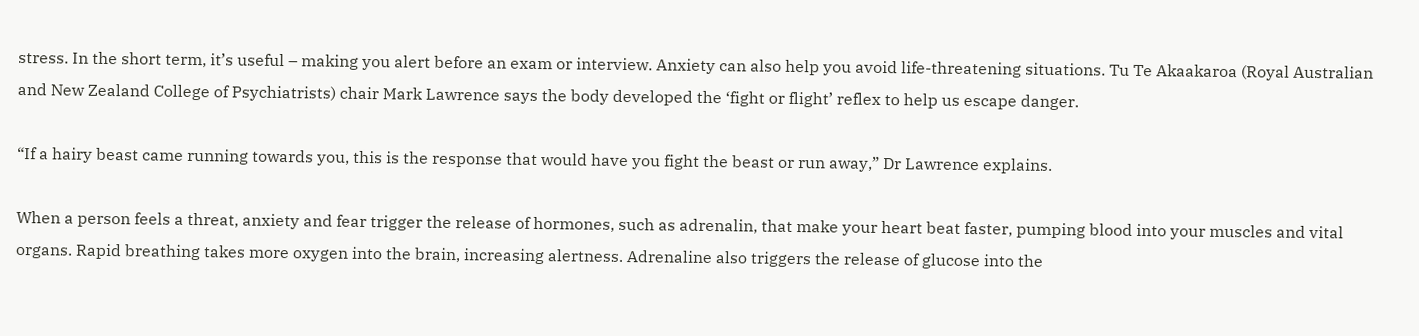stress. In the short term, it’s useful – making you alert before an exam or interview. Anxiety can also help you avoid life-threatening situations. Tu Te Akaakaroa (Royal Australian and New Zealand College of Psychiatrists) chair Mark Lawrence says the body developed the ‘fight or flight’ reflex to help us escape danger.

“If a hairy beast came running towards you, this is the response that would have you fight the beast or run away,” Dr Lawrence explains.

When a person feels a threat, anxiety and fear trigger the release of hormones, such as adrenalin, that make your heart beat faster, pumping blood into your muscles and vital organs. Rapid breathing takes more oxygen into the brain, increasing alertness. Adrenaline also triggers the release of glucose into the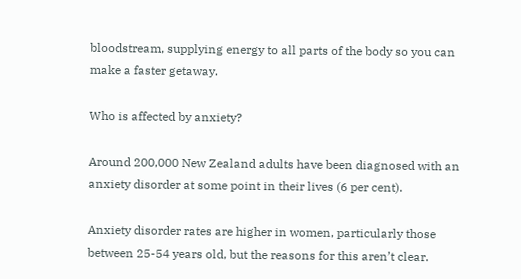bloodstream, supplying energy to all parts of the body so you can make a faster getaway.

Who is affected by anxiety?

Around 200,000 New Zealand adults have been diagnosed with an anxiety disorder at some point in their lives (6 per cent).

Anxiety disorder rates are higher in women, particularly those between 25-54 years old, but the reasons for this aren’t clear.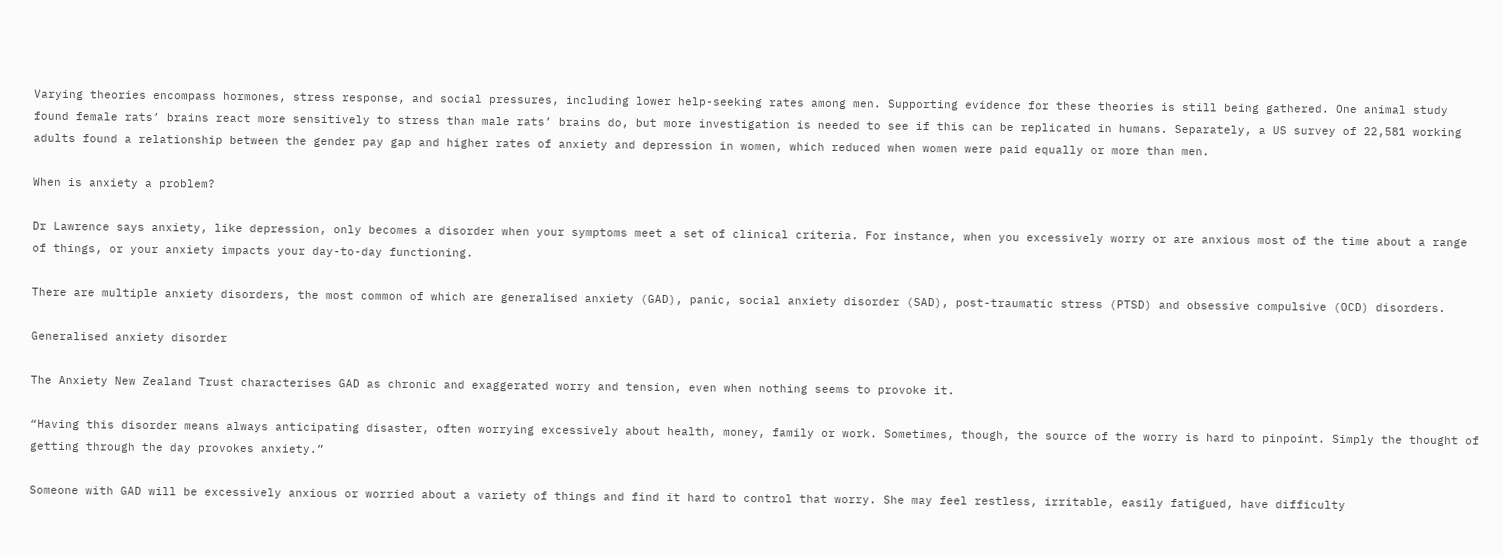Varying theories encompass hormones, stress response, and social pressures, including lower help-seeking rates among men. Supporting evidence for these theories is still being gathered. One animal study found female rats’ brains react more sensitively to stress than male rats’ brains do, but more investigation is needed to see if this can be replicated in humans. Separately, a US survey of 22,581 working adults found a relationship between the gender pay gap and higher rates of anxiety and depression in women, which reduced when women were paid equally or more than men.

When is anxiety a problem?

Dr Lawrence says anxiety, like depression, only becomes a disorder when your symptoms meet a set of clinical criteria. For instance, when you excessively worry or are anxious most of the time about a range of things, or your anxiety impacts your day-to-day functioning.

There are multiple anxiety disorders, the most common of which are generalised anxiety (GAD), panic, social anxiety disorder (SAD), post-traumatic stress (PTSD) and obsessive compulsive (OCD) disorders.

Generalised anxiety disorder

The Anxiety New Zealand Trust characterises GAD as chronic and exaggerated worry and tension, even when nothing seems to provoke it.

“Having this disorder means always anticipating disaster, often worrying excessively about health, money, family or work. Sometimes, though, the source of the worry is hard to pinpoint. Simply the thought of getting through the day provokes anxiety.”

Someone with GAD will be excessively anxious or worried about a variety of things and find it hard to control that worry. She may feel restless, irritable, easily fatigued, have difficulty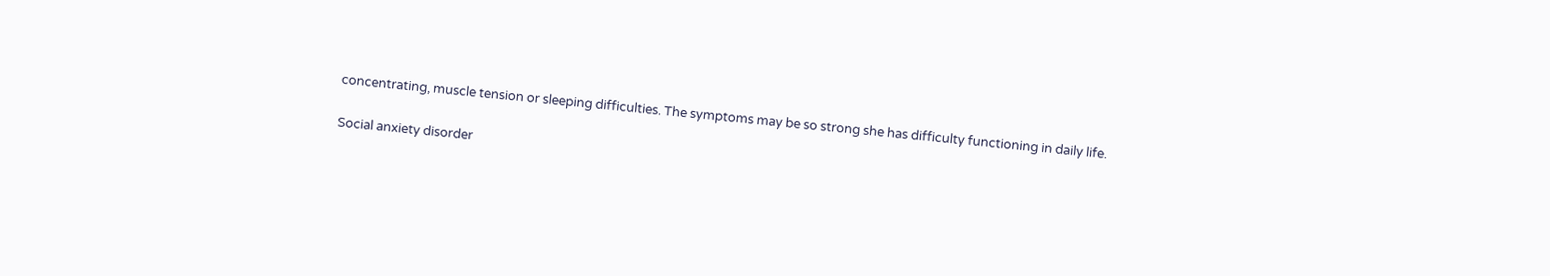concentrating, muscle tension or sleeping difficulties. The symptoms may be so strong she has difficulty functioning in daily life.

Social anxiety disorder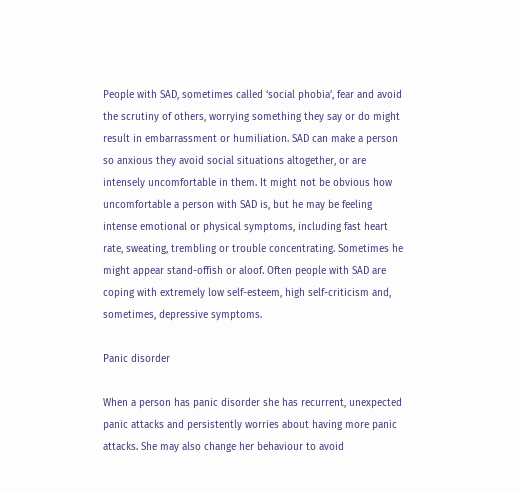People with SAD, sometimes called ‘social phobia’, fear and avoid the scrutiny of others, worrying something they say or do might result in embarrassment or humiliation. SAD can make a person so anxious they avoid social situations altogether, or are intensely uncomfortable in them. It might not be obvious how uncomfortable a person with SAD is, but he may be feeling intense emotional or physical symptoms, including fast heart rate, sweating, trembling or trouble concentrating. Sometimes he might appear stand-offish or aloof. Often people with SAD are coping with extremely low self-esteem, high self-criticism and, sometimes, depressive symptoms.

Panic disorder

When a person has panic disorder she has recurrent, unexpected panic attacks and persistently worries about having more panic attacks. She may also change her behaviour to avoid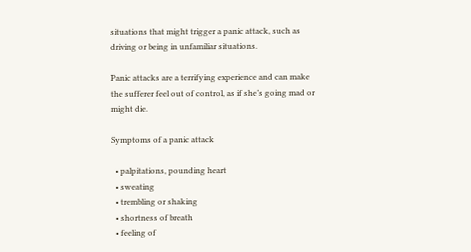situations that might trigger a panic attack, such as driving or being in unfamiliar situations.

Panic attacks are a terrifying experience and can make the sufferer feel out of control, as if she’s going mad or might die.

Symptoms of a panic attack

  • palpitations, pounding heart
  • sweating
  • trembling or shaking
  • shortness of breath
  • feeling of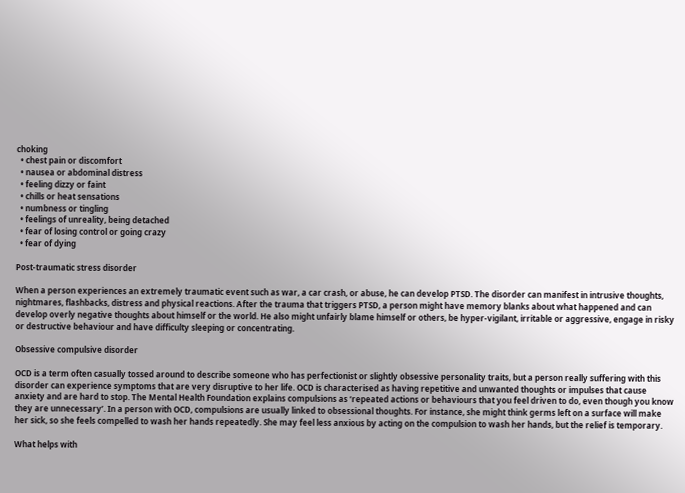choking
  • chest pain or discomfort
  • nausea or abdominal distress
  • feeling dizzy or faint
  • chills or heat sensations
  • numbness or tingling
  • feelings of unreality, being detached
  • fear of losing control or going crazy
  • fear of dying

Post-traumatic stress disorder

When a person experiences an extremely traumatic event such as war, a car crash, or abuse, he can develop PTSD. The disorder can manifest in intrusive thoughts, nightmares, flashbacks, distress and physical reactions. After the trauma that triggers PTSD, a person might have memory blanks about what happened and can develop overly negative thoughts about himself or the world. He also might unfairly blame himself or others, be hyper-vigilant, irritable or aggressive, engage in risky or destructive behaviour and have difficulty sleeping or concentrating.

Obsessive compulsive disorder

OCD is a term often casually tossed around to describe someone who has perfectionist or slightly obsessive personality traits, but a person really suffering with this disorder can experience symptoms that are very disruptive to her life. OCD is characterised as having repetitive and unwanted thoughts or impulses that cause anxiety and are hard to stop. The Mental Health Foundation explains compulsions as ‘repeated actions or behaviours that you feel driven to do, even though you know they are unnecessary’. In a person with OCD, compulsions are usually linked to obsessional thoughts. For instance, she might think germs left on a surface will make her sick, so she feels compelled to wash her hands repeatedly. She may feel less anxious by acting on the compulsion to wash her hands, but the relief is temporary.

What helps with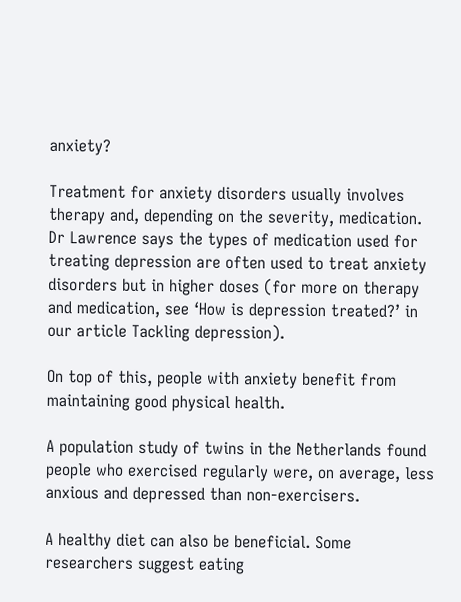anxiety?

Treatment for anxiety disorders usually involves therapy and, depending on the severity, medication. Dr Lawrence says the types of medication used for treating depression are often used to treat anxiety disorders but in higher doses (for more on therapy and medication, see ‘How is depression treated?’ in our article Tackling depression).

On top of this, people with anxiety benefit from maintaining good physical health.

A population study of twins in the Netherlands found people who exercised regularly were, on average, less anxious and depressed than non-exercisers.

A healthy diet can also be beneficial. Some researchers suggest eating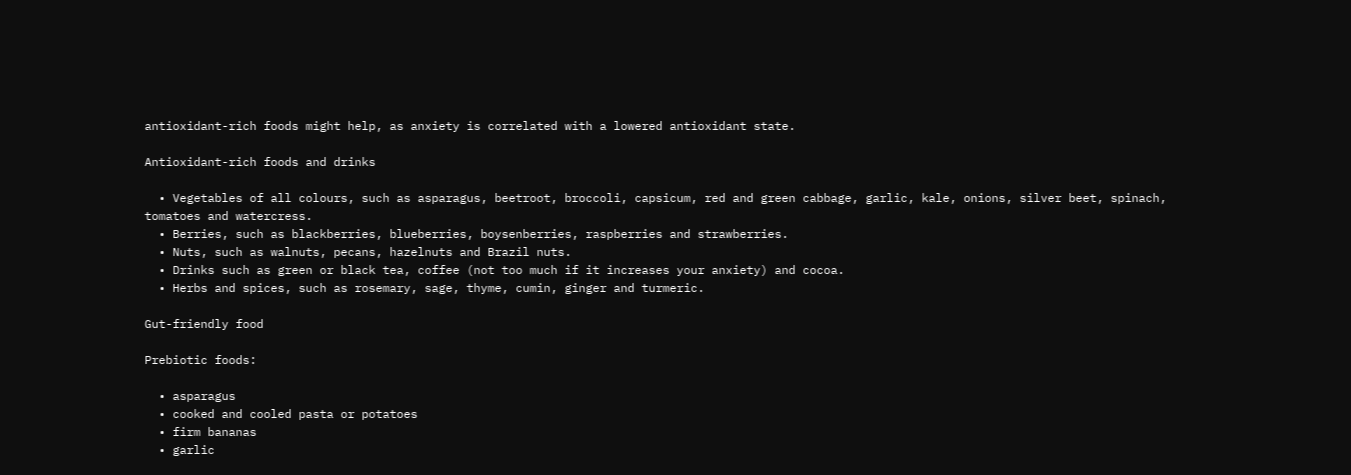antioxidant-rich foods might help, as anxiety is correlated with a lowered antioxidant state.

Antioxidant-rich foods and drinks

  • Vegetables of all colours, such as asparagus, beetroot, broccoli, capsicum, red and green cabbage, garlic, kale, onions, silver beet, spinach, tomatoes and watercress.
  • Berries, such as blackberries, blueberries, boysenberries, raspberries and strawberries.
  • Nuts, such as walnuts, pecans, hazelnuts and Brazil nuts.
  • Drinks such as green or black tea, coffee (not too much if it increases your anxiety) and cocoa.
  • Herbs and spices, such as rosemary, sage, thyme, cumin, ginger and turmeric.

Gut-friendly food

Prebiotic foods:

  • asparagus
  • cooked and cooled pasta or potatoes
  • firm bananas
  • garlic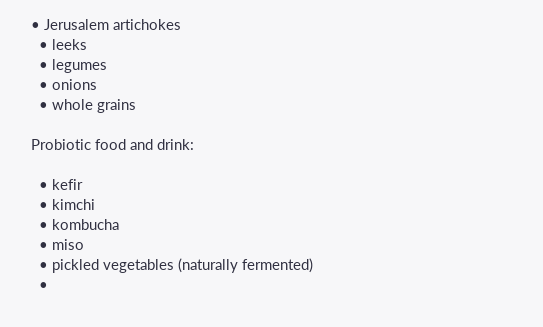• Jerusalem artichokes
  • leeks
  • legumes
  • onions
  • whole grains

Probiotic food and drink:

  • kefir
  • kimchi
  • kombucha
  • miso
  • pickled vegetables (naturally fermented)
  •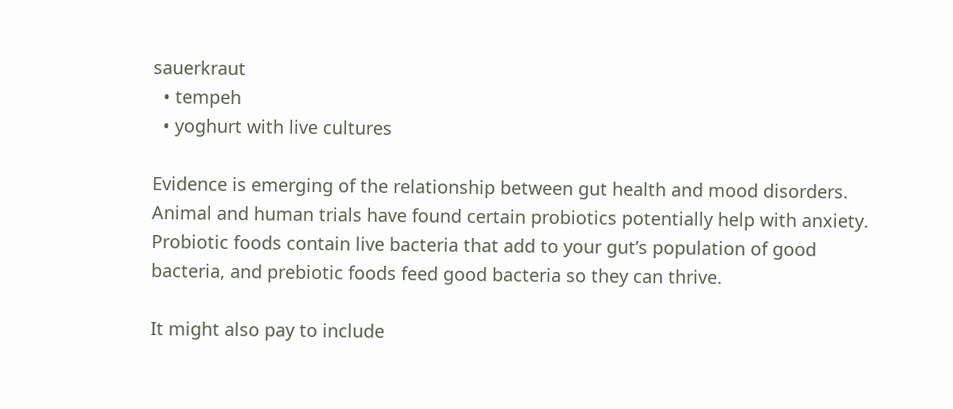sauerkraut
  • tempeh
  • yoghurt with live cultures

Evidence is emerging of the relationship between gut health and mood disorders. Animal and human trials have found certain probiotics potentially help with anxiety. Probiotic foods contain live bacteria that add to your gut’s population of good bacteria, and prebiotic foods feed good bacteria so they can thrive.

It might also pay to include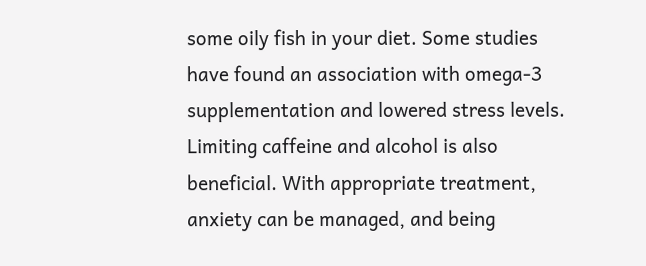some oily fish in your diet. Some studies have found an association with omega-3 supplementation and lowered stress levels. Limiting caffeine and alcohol is also beneficial. With appropriate treatment, anxiety can be managed, and being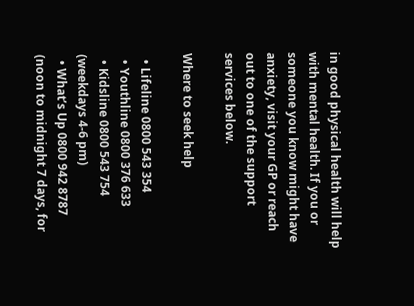in good physical health will help with mental health. If you or someone you know might have anxiety, visit your GP or reach out to one of the support services below.

Where to seek help

  • Lifeline 0800 543 354
  • Youthline 0800 376 633
  • Kidsline 0800 543 754 (weekdays 4-6 pm)
  • What’s Up 0800 942 8787 (noon to midnight 7 days, for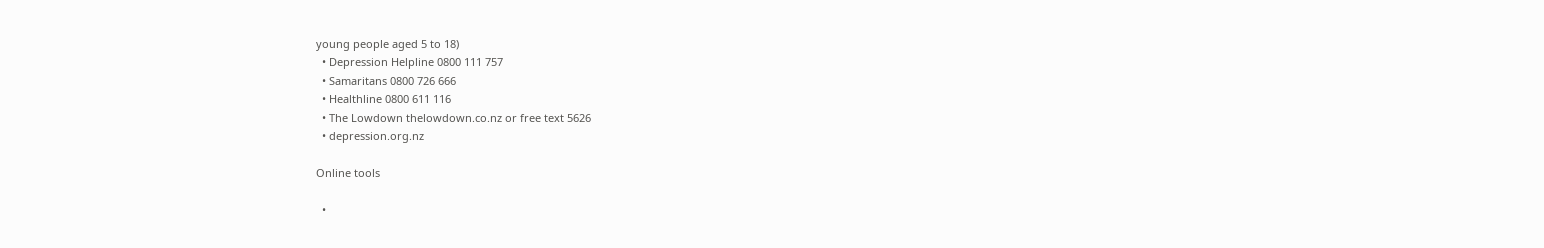young people aged 5 to 18)
  • Depression Helpline 0800 111 757
  • Samaritans 0800 726 666
  • Healthline 0800 611 116
  • The Lowdown thelowdown.co.nz or free text 5626
  • depression.org.nz

Online tools

  •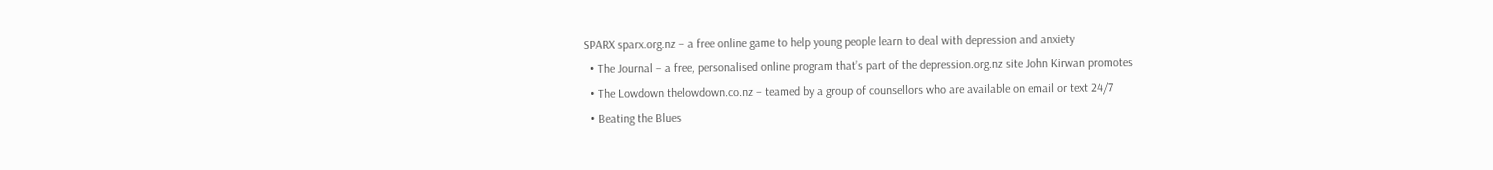SPARX sparx.org.nz – a free online game to help young people learn to deal with depression and anxiety
  • The Journal – a free, personalised online program that’s part of the depression.org.nz site John Kirwan promotes
  • The Lowdown thelowdown.co.nz – teamed by a group of counsellors who are available on email or text 24/7
  • Beating the Blues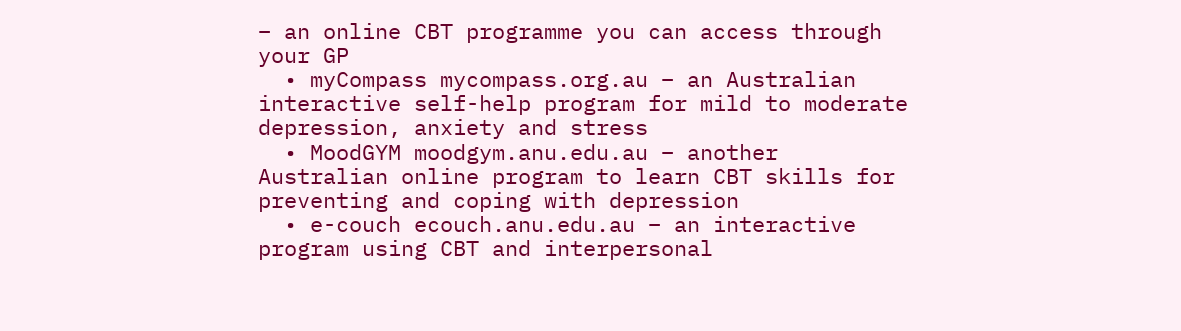– an online CBT programme you can access through your GP
  • myCompass mycompass.org.au – an Australian interactive self-help program for mild to moderate depression, anxiety and stress
  • MoodGYM moodgym.anu.edu.au – another Australian online program to learn CBT skills for preventing and coping with depression
  • e-couch ecouch.anu.edu.au – an interactive program using CBT and interpersonal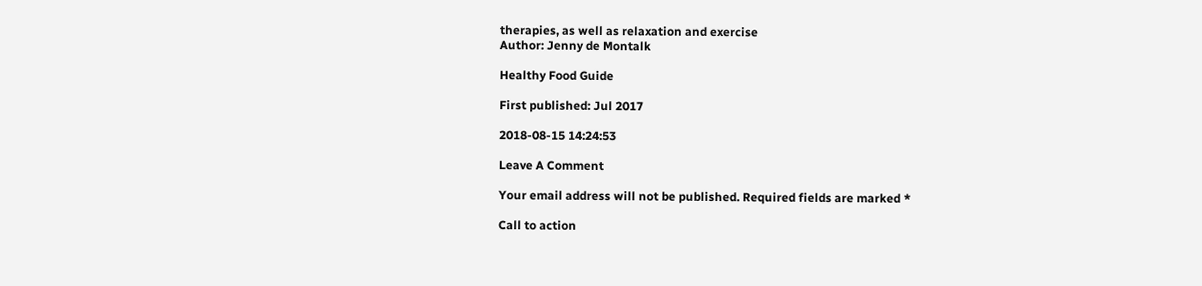therapies, as well as relaxation and exercise
Author: Jenny de Montalk

Healthy Food Guide

First published: Jul 2017

2018-08-15 14:24:53

Leave A Comment

Your email address will not be published. Required fields are marked *

Call to action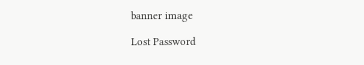banner image

Lost Password